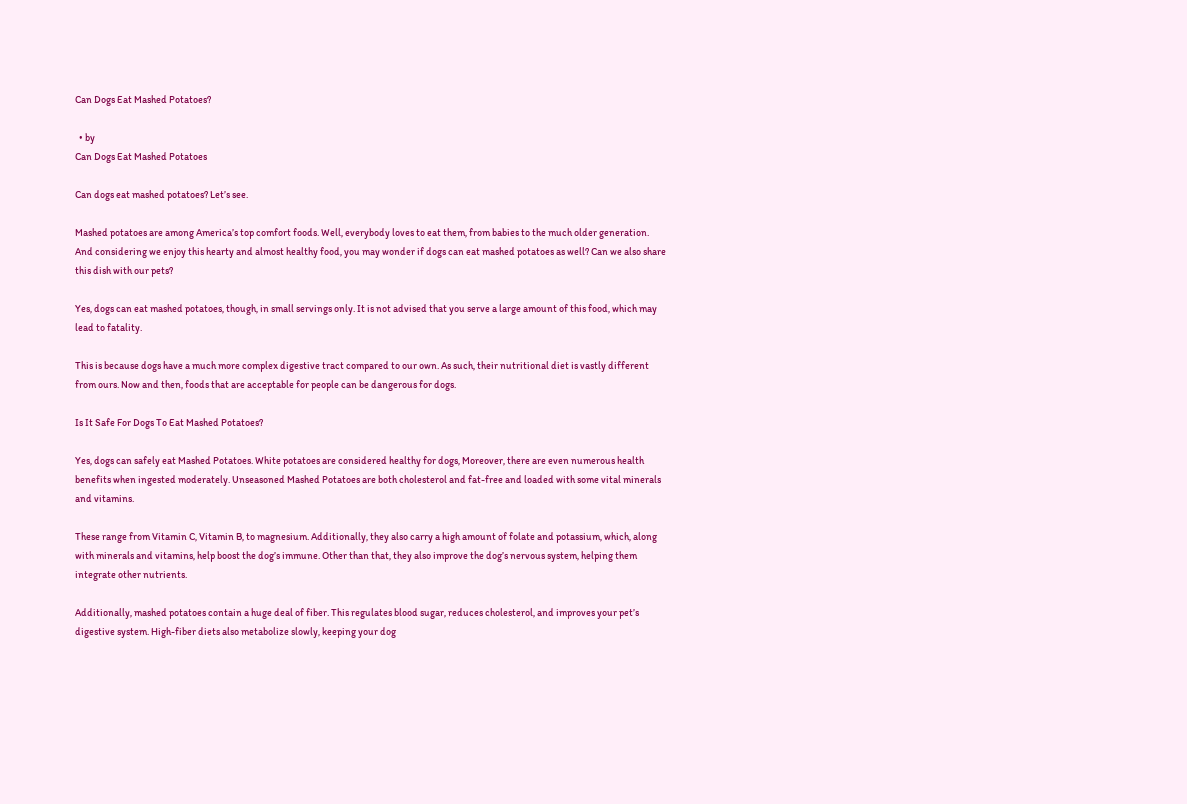Can Dogs Eat Mashed Potatoes?

  • by
Can Dogs Eat Mashed Potatoes

Can dogs eat mashed potatoes? Let’s see.

Mashed potatoes are among America’s top comfort foods. Well, everybody loves to eat them, from babies to the much older generation.  And considering we enjoy this hearty and almost healthy food, you may wonder if dogs can eat mashed potatoes as well? Can we also share this dish with our pets?

Yes, dogs can eat mashed potatoes, though, in small servings only. It is not advised that you serve a large amount of this food, which may lead to fatality.

This is because dogs have a much more complex digestive tract compared to our own. As such, their nutritional diet is vastly different from ours. Now and then, foods that are acceptable for people can be dangerous for dogs.

Is It Safe For Dogs To Eat Mashed Potatoes?

Yes, dogs can safely eat Mashed Potatoes. White potatoes are considered healthy for dogs, Moreover, there are even numerous health benefits when ingested moderately. Unseasoned Mashed Potatoes are both cholesterol and fat-free and loaded with some vital minerals and vitamins.

These range from Vitamin C, Vitamin B, to magnesium. Additionally, they also carry a high amount of folate and potassium, which, along with minerals and vitamins, help boost the dog’s immune. Other than that, they also improve the dog’s nervous system, helping them integrate other nutrients.

Additionally, mashed potatoes contain a huge deal of fiber. This regulates blood sugar, reduces cholesterol, and improves your pet’s digestive system. High-fiber diets also metabolize slowly, keeping your dog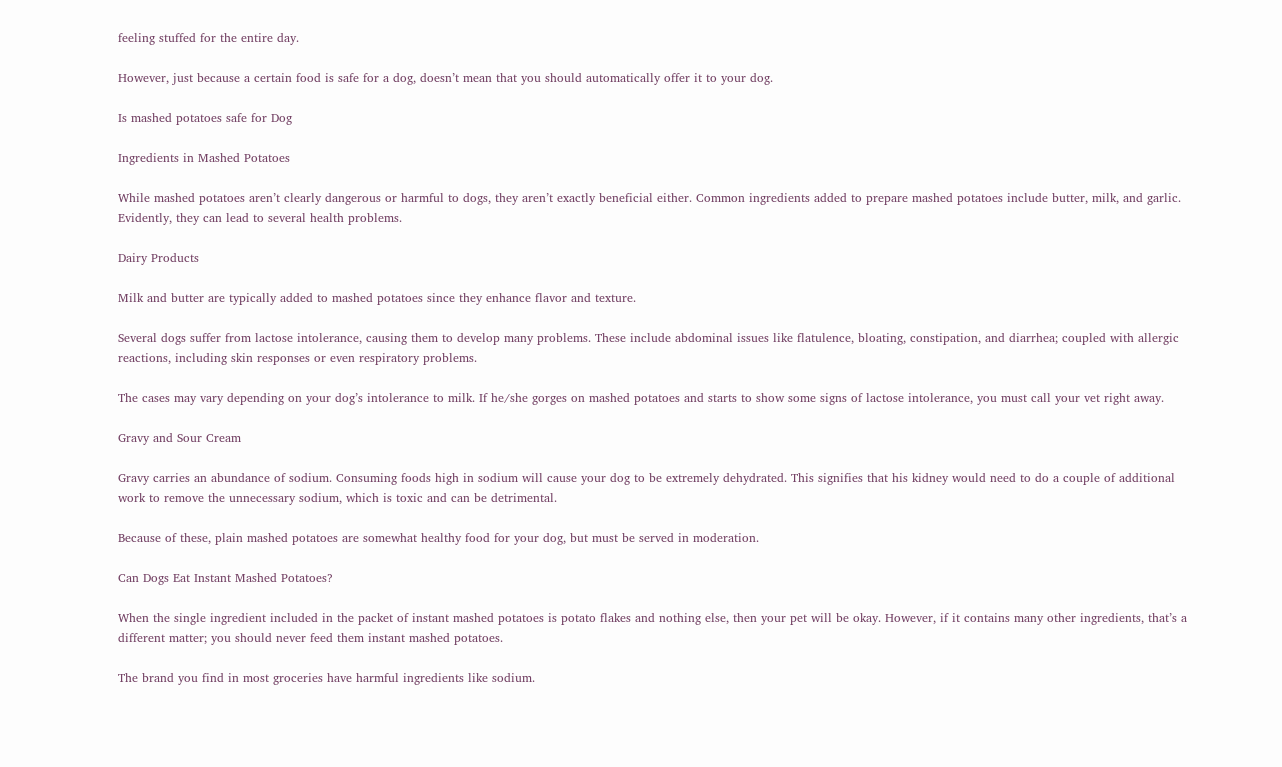feeling stuffed for the entire day.

However, just because a certain food is safe for a dog, doesn’t mean that you should automatically offer it to your dog.

Is mashed potatoes safe for Dog

Ingredients in Mashed Potatoes

While mashed potatoes aren’t clearly dangerous or harmful to dogs, they aren’t exactly beneficial either. Common ingredients added to prepare mashed potatoes include butter, milk, and garlic. Evidently, they can lead to several health problems.

Dairy Products

Milk and butter are typically added to mashed potatoes since they enhance flavor and texture.

Several dogs suffer from lactose intolerance, causing them to develop many problems. These include abdominal issues like flatulence, bloating, constipation, and diarrhea; coupled with allergic reactions, including skin responses or even respiratory problems.

The cases may vary depending on your dog’s intolerance to milk. If he/she gorges on mashed potatoes and starts to show some signs of lactose intolerance, you must call your vet right away.

Gravy and Sour Cream

Gravy carries an abundance of sodium. Consuming foods high in sodium will cause your dog to be extremely dehydrated. This signifies that his kidney would need to do a couple of additional work to remove the unnecessary sodium, which is toxic and can be detrimental.

Because of these, plain mashed potatoes are somewhat healthy food for your dog, but must be served in moderation.

Can Dogs Eat Instant Mashed Potatoes?

When the single ingredient included in the packet of instant mashed potatoes is potato flakes and nothing else, then your pet will be okay. However, if it contains many other ingredients, that’s a different matter; you should never feed them instant mashed potatoes.

The brand you find in most groceries have harmful ingredients like sodium.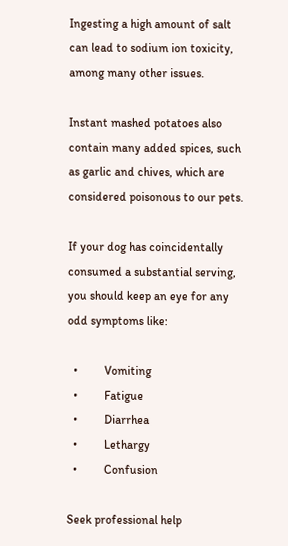Ingesting a high amount of salt can lead to sodium ion toxicity, among many other issues.

Instant mashed potatoes also contain many added spices, such as garlic and chives, which are considered poisonous to our pets.

If your dog has coincidentally consumed a substantial serving, you should keep an eye for any odd symptoms like:

  •         Vomiting
  •         Fatigue
  •         Diarrhea
  •         Lethargy
  •         Confusion

Seek professional help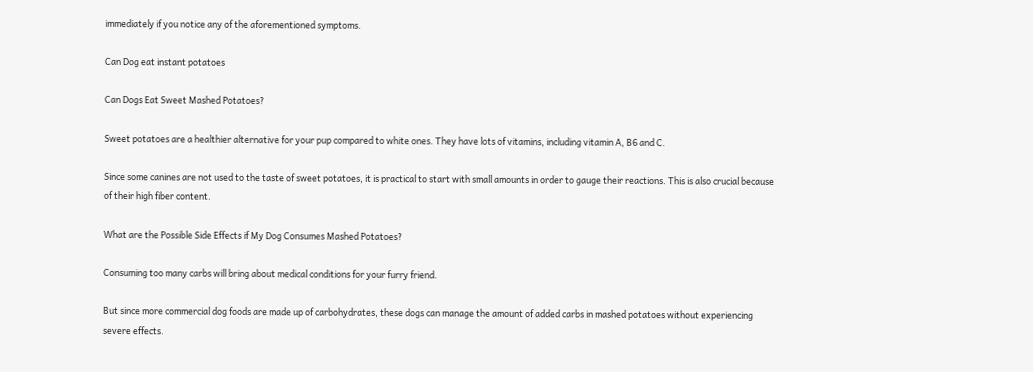immediately if you notice any of the aforementioned symptoms.

Can Dog eat instant potatoes

Can Dogs Eat Sweet Mashed Potatoes?

Sweet potatoes are a healthier alternative for your pup compared to white ones. They have lots of vitamins, including vitamin A, B6 and C.

Since some canines are not used to the taste of sweet potatoes, it is practical to start with small amounts in order to gauge their reactions. This is also crucial because of their high fiber content.

What are the Possible Side Effects if My Dog Consumes Mashed Potatoes?

Consuming too many carbs will bring about medical conditions for your furry friend.

But since more commercial dog foods are made up of carbohydrates, these dogs can manage the amount of added carbs in mashed potatoes without experiencing severe effects.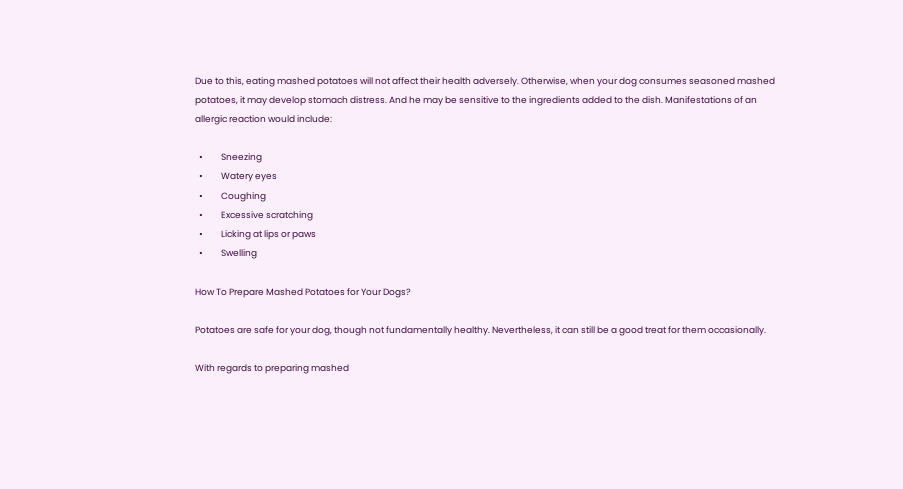Due to this, eating mashed potatoes will not affect their health adversely. Otherwise, when your dog consumes seasoned mashed potatoes, it may develop stomach distress. And he may be sensitive to the ingredients added to the dish. Manifestations of an allergic reaction would include:

  •         Sneezing
  •         Watery eyes
  •         Coughing
  •         Excessive scratching
  •         Licking at lips or paws
  •         Swelling

How To Prepare Mashed Potatoes for Your Dogs?

Potatoes are safe for your dog, though not fundamentally healthy. Nevertheless, it can still be a good treat for them occasionally.

With regards to preparing mashed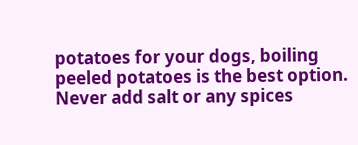potatoes for your dogs, boiling peeled potatoes is the best option. Never add salt or any spices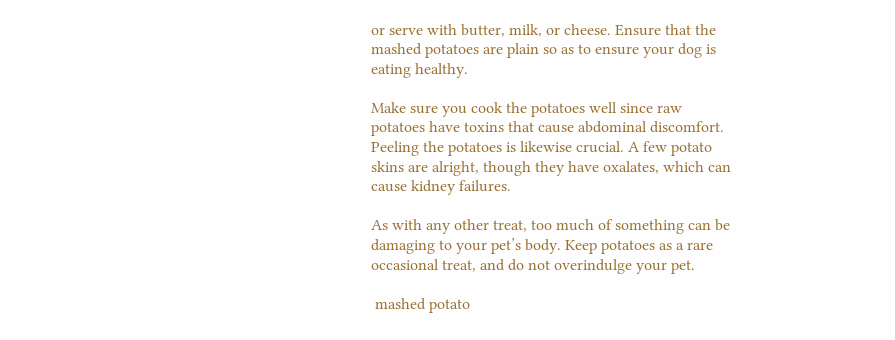or serve with butter, milk, or cheese. Ensure that the mashed potatoes are plain so as to ensure your dog is eating healthy.

Make sure you cook the potatoes well since raw potatoes have toxins that cause abdominal discomfort. Peeling the potatoes is likewise crucial. A few potato skins are alright, though they have oxalates, which can cause kidney failures.

As with any other treat, too much of something can be damaging to your pet’s body. Keep potatoes as a rare occasional treat, and do not overindulge your pet.

 mashed potato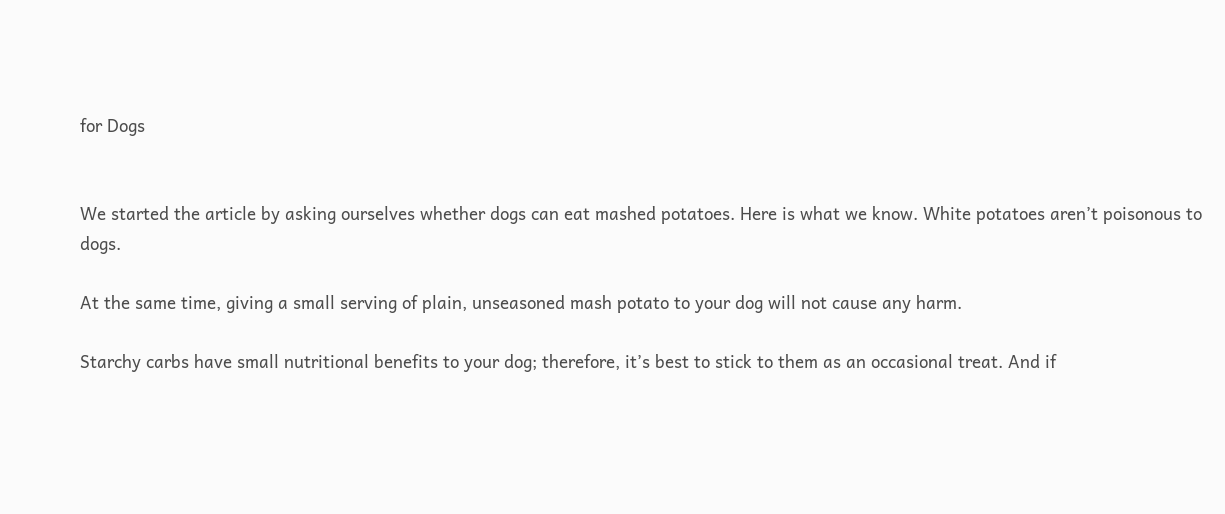for Dogs


We started the article by asking ourselves whether dogs can eat mashed potatoes. Here is what we know. White potatoes aren’t poisonous to dogs.

At the same time, giving a small serving of plain, unseasoned mash potato to your dog will not cause any harm.

Starchy carbs have small nutritional benefits to your dog; therefore, it’s best to stick to them as an occasional treat. And if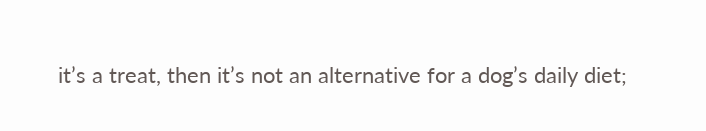it’s a treat, then it’s not an alternative for a dog’s daily diet;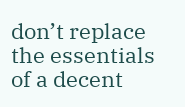don’t replace the essentials of a decent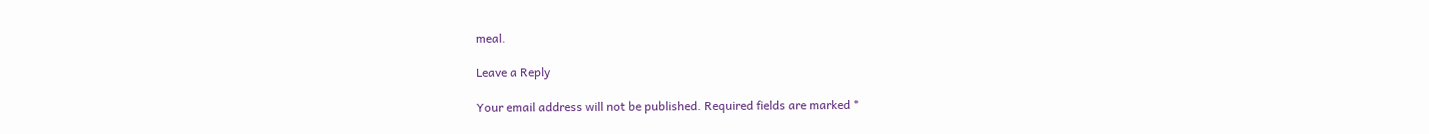meal.

Leave a Reply

Your email address will not be published. Required fields are marked *